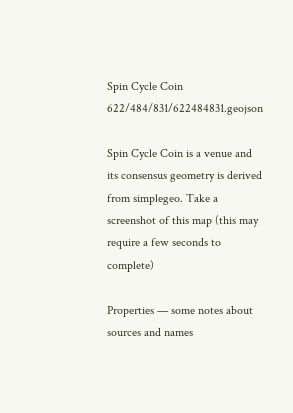Spin Cycle Coin 622/484/831/622484831.geojson

Spin Cycle Coin is a venue and its consensus geometry is derived from simplegeo. Take a screenshot of this map (this may require a few seconds to complete)

Properties — some notes about sources and names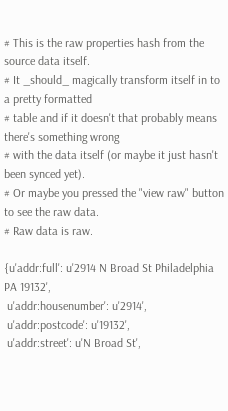# This is the raw properties hash from the source data itself.
# It _should_ magically transform itself in to a pretty formatted
# table and if it doesn't that probably means there's something wrong
# with the data itself (or maybe it just hasn't been synced yet).
# Or maybe you pressed the "view raw" button to see the raw data.
# Raw data is raw.

{u'addr:full': u'2914 N Broad St Philadelphia PA 19132',
 u'addr:housenumber': u'2914',
 u'addr:postcode': u'19132',
 u'addr:street': u'N Broad St',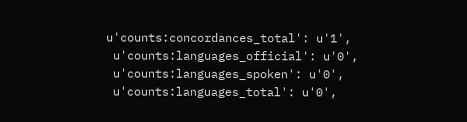u'counts:concordances_total': u'1',
 u'counts:languages_official': u'0',
 u'counts:languages_spoken': u'0',
 u'counts:languages_total': u'0',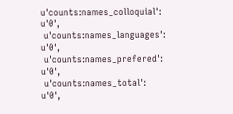u'counts:names_colloquial': u'0',
 u'counts:names_languages': u'0',
 u'counts:names_prefered': u'0',
 u'counts:names_total': u'0',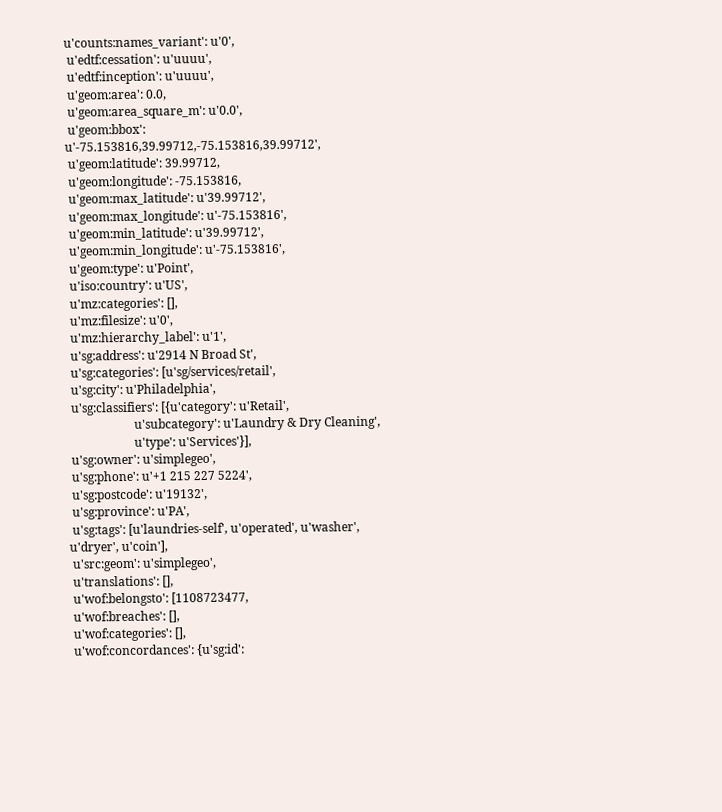u'counts:names_variant': u'0',
 u'edtf:cessation': u'uuuu',
 u'edtf:inception': u'uuuu',
 u'geom:area': 0.0,
 u'geom:area_square_m': u'0.0',
 u'geom:bbox': u'-75.153816,39.99712,-75.153816,39.99712',
 u'geom:latitude': 39.99712,
 u'geom:longitude': -75.153816,
 u'geom:max_latitude': u'39.99712',
 u'geom:max_longitude': u'-75.153816',
 u'geom:min_latitude': u'39.99712',
 u'geom:min_longitude': u'-75.153816',
 u'geom:type': u'Point',
 u'iso:country': u'US',
 u'mz:categories': [],
 u'mz:filesize': u'0',
 u'mz:hierarchy_label': u'1',
 u'sg:address': u'2914 N Broad St',
 u'sg:categories': [u'sg/services/retail',
 u'sg:city': u'Philadelphia',
 u'sg:classifiers': [{u'category': u'Retail',
                      u'subcategory': u'Laundry & Dry Cleaning',
                      u'type': u'Services'}],
 u'sg:owner': u'simplegeo',
 u'sg:phone': u'+1 215 227 5224',
 u'sg:postcode': u'19132',
 u'sg:province': u'PA',
 u'sg:tags': [u'laundries-self', u'operated', u'washer', u'dryer', u'coin'],
 u'src:geom': u'simplegeo',
 u'translations': [],
 u'wof:belongsto': [1108723477,
 u'wof:breaches': [],
 u'wof:categories': [],
 u'wof:concordances': {u'sg:id':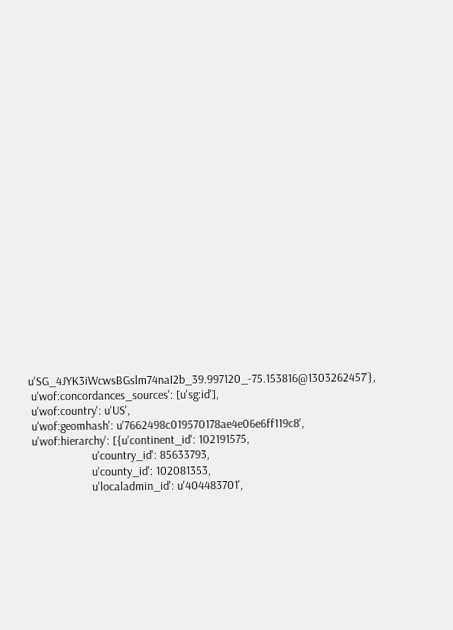u'SG_4JYK3iWcwsBGslm74naI2b_39.997120_-75.153816@1303262457'},
 u'wof:concordances_sources': [u'sg:id'],
 u'wof:country': u'US',
 u'wof:geomhash': u'7662498c019570178ae4e06e6ff119c8',
 u'wof:hierarchy': [{u'continent_id': 102191575,
                     u'country_id': 85633793,
                     u'county_id': 102081353,
                     u'localadmin_id': u'404483701',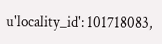u'locality_id': 101718083,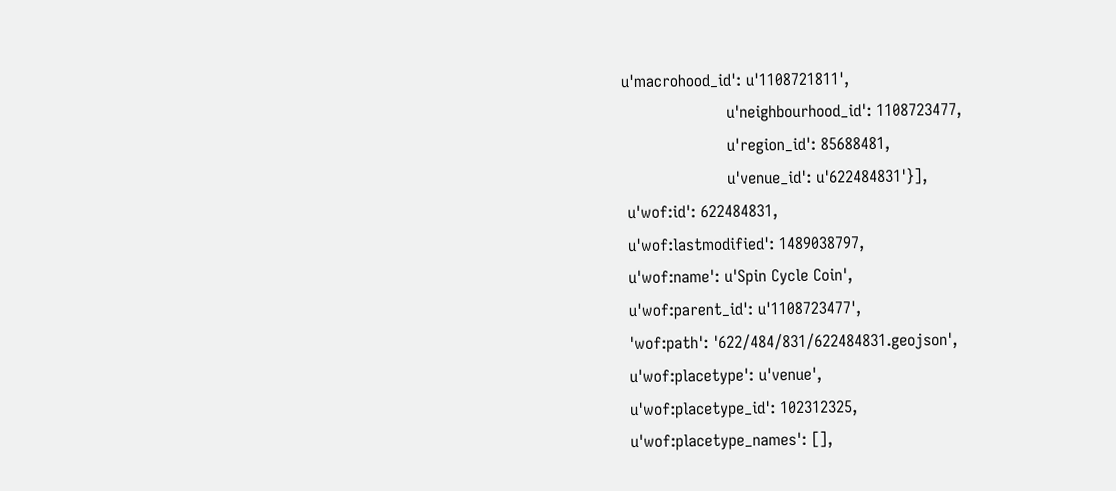u'macrohood_id': u'1108721811',
                     u'neighbourhood_id': 1108723477,
                     u'region_id': 85688481,
                     u'venue_id': u'622484831'}],
 u'wof:id': 622484831,
 u'wof:lastmodified': 1489038797,
 u'wof:name': u'Spin Cycle Coin',
 u'wof:parent_id': u'1108723477',
 'wof:path': '622/484/831/622484831.geojson',
 u'wof:placetype': u'venue',
 u'wof:placetype_id': 102312325,
 u'wof:placetype_names': [],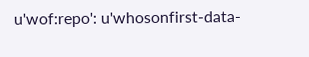u'wof:repo': u'whosonfirst-data-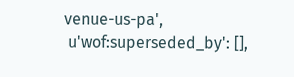venue-us-pa',
 u'wof:superseded_by': [],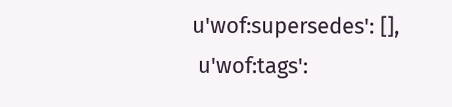u'wof:supersedes': [],
 u'wof:tags':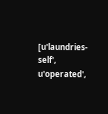[u'laundries-self', u'operated',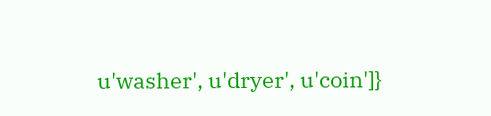u'washer', u'dryer', u'coin']}